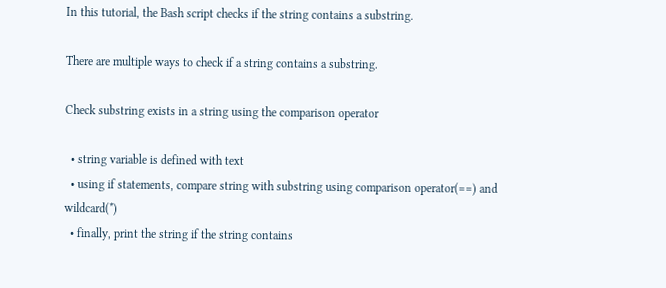In this tutorial, the Bash script checks if the string contains a substring.

There are multiple ways to check if a string contains a substring.

Check substring exists in a string using the comparison operator

  • string variable is defined with text
  • using if statements, compare string with substring using comparison operator(==) and wildcard(*)
  • finally, print the string if the string contains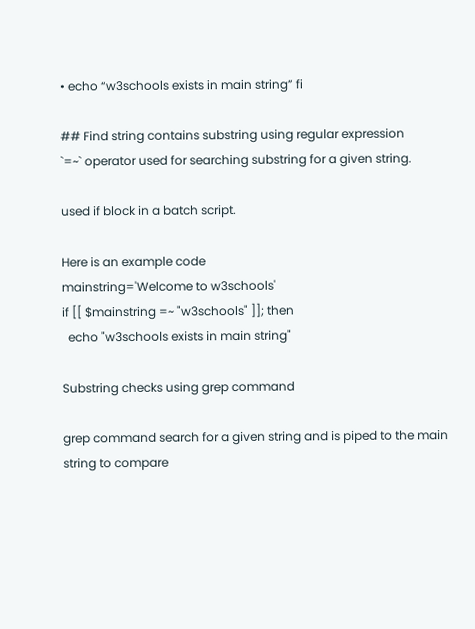• echo “w3schools exists in main string” fi

## Find string contains substring using regular expression
`=~` operator used for searching substring for a given string.

used if block in a batch script.

Here is an example code
mainstring='Welcome to w3schools'
if [[ $mainstring =~ "w3schools" ]]; then
  echo "w3schools exists in main string"

Substring checks using grep command

grep command search for a given string and is piped to the main string to compare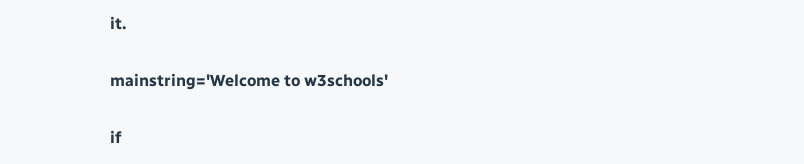it.

mainstring='Welcome to w3schools'

if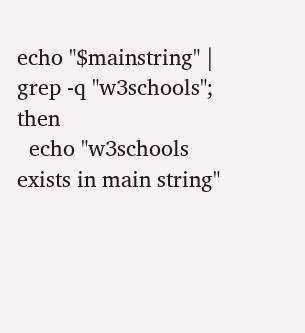echo "$mainstring" | grep -q "w3schools"; then
  echo "w3schools exists in main string"